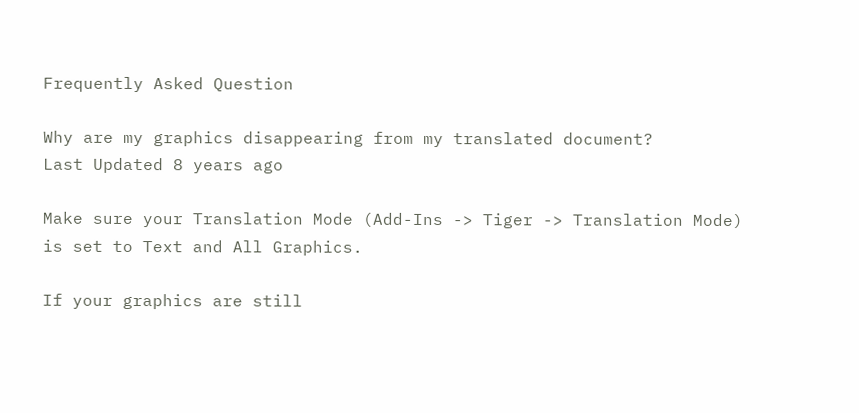Frequently Asked Question

Why are my graphics disappearing from my translated document?
Last Updated 8 years ago

Make sure your Translation Mode (Add-Ins -> Tiger -> Translation Mode) is set to Text and All Graphics.

If your graphics are still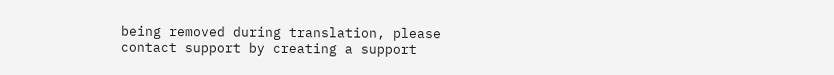being removed during translation, please contact support by creating a support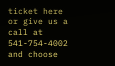ticket here or give us a call at 541-754-4002 and choose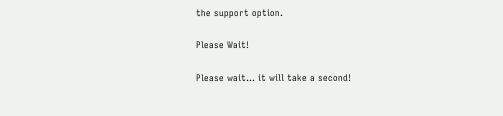the support option.

Please Wait!

Please wait... it will take a second!